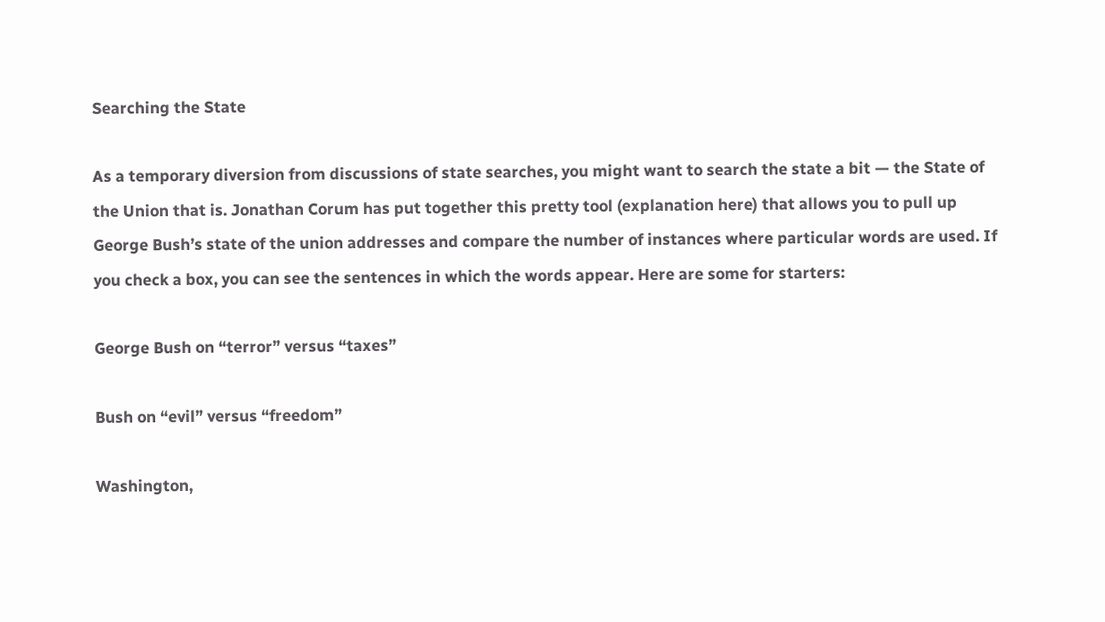Searching the State

As a temporary diversion from discussions of state searches, you might want to search the state a bit — the State of the Union that is. Jonathan Corum has put together this pretty tool (explanation here) that allows you to pull up George Bush’s state of the union addresses and compare the number of instances where particular words are used. If you check a box, you can see the sentences in which the words appear. Here are some for starters:

George Bush on “terror” versus “taxes”

Bush on “evil” versus “freedom”

Washington,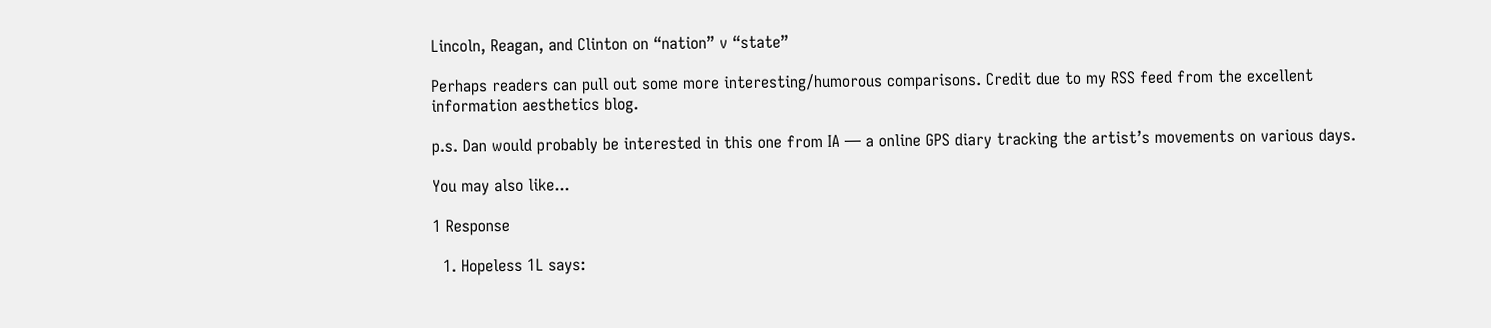Lincoln, Reagan, and Clinton on “nation” v “state”

Perhaps readers can pull out some more interesting/humorous comparisons. Credit due to my RSS feed from the excellent information aesthetics blog.

p.s. Dan would probably be interested in this one from IA — a online GPS diary tracking the artist’s movements on various days.

You may also like...

1 Response

  1. Hopeless 1L says: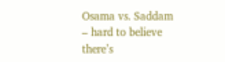Osama vs. Saddam – hard to believe there’s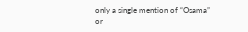only a single mention of “Osama” or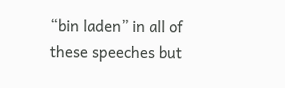“bin laden” in all of these speeches but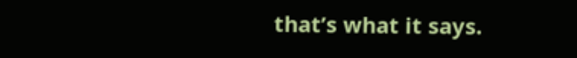that’s what it says.